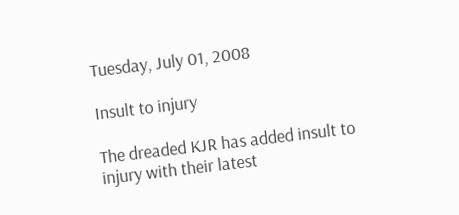Tuesday, July 01, 2008

Insult to injury

The dreaded KJR has added insult to injury with their latest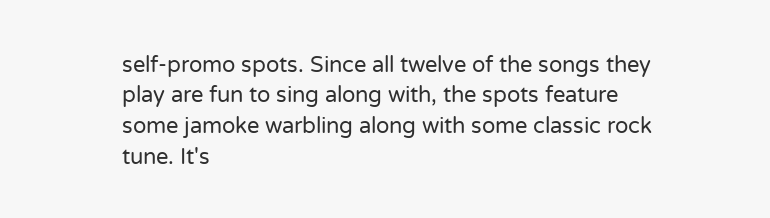self-promo spots. Since all twelve of the songs they play are fun to sing along with, the spots feature some jamoke warbling along with some classic rock tune. It's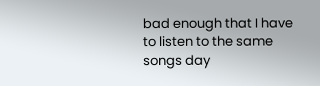bad enough that I have to listen to the same songs day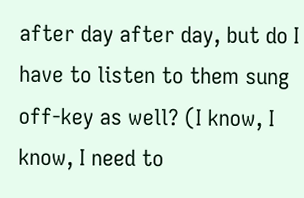after day after day, but do I have to listen to them sung off-key as well? (I know, I know, I need to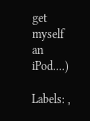get myself an iPod....)

Labels: ,